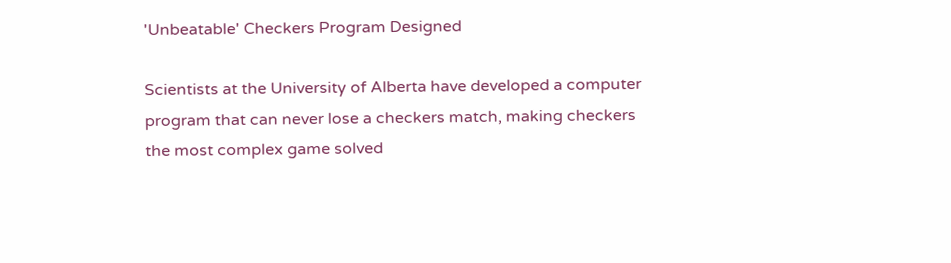'Unbeatable' Checkers Program Designed

Scientists at the University of Alberta have developed a computer program that can never lose a checkers match, making checkers the most complex game solved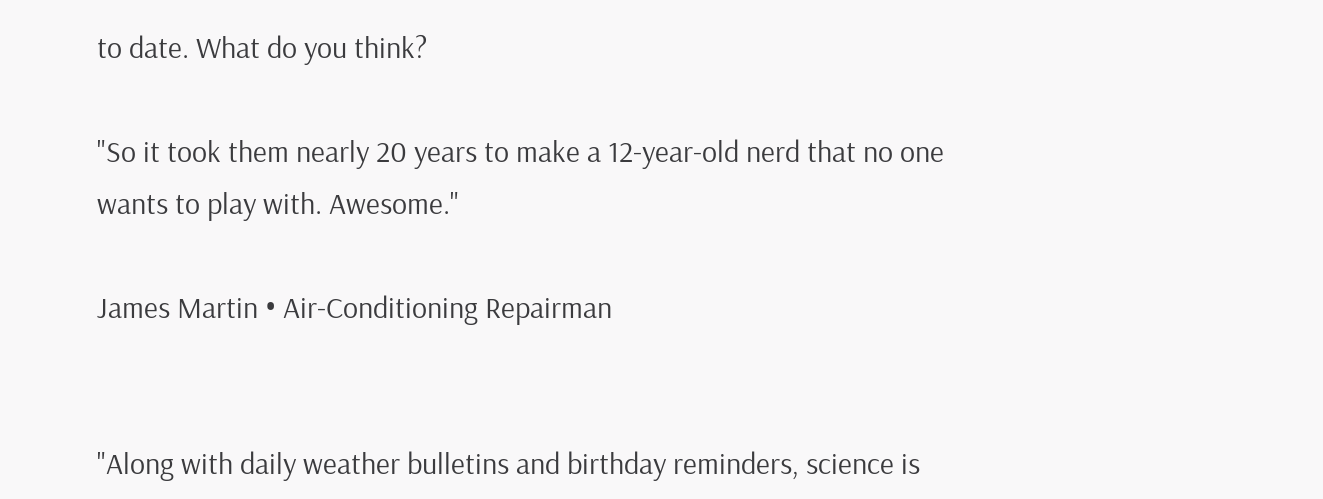to date. What do you think?

"So it took them nearly 20 years to make a 12-year-old nerd that no one wants to play with. Awesome."

James Martin • Air-Conditioning Repairman


"Along with daily weather bulletins and birthday reminders, science is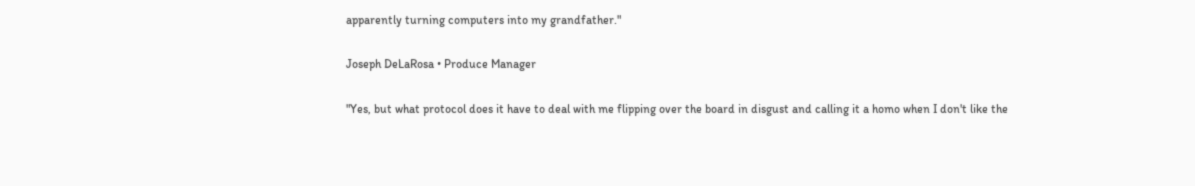apparently turning computers into my grandfather."

Joseph DeLaRosa • Produce Manager

"Yes, but what protocol does it have to deal with me flipping over the board in disgust and calling it a homo when I don't like the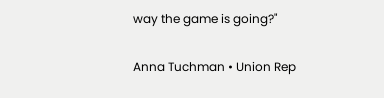way the game is going?"

Anna Tuchman • Union Rep